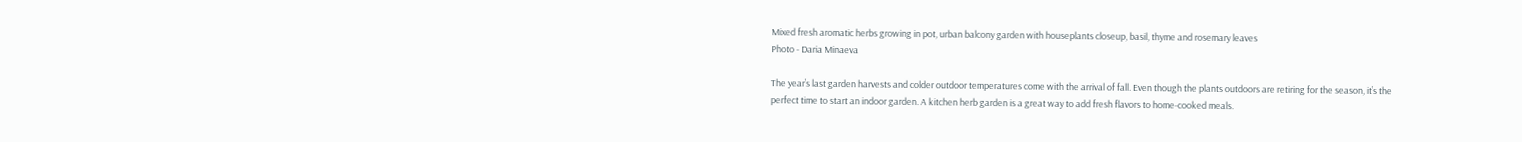Mixed fresh aromatic herbs growing in pot, urban balcony garden with houseplants closeup, basil, thyme and rosemary leaves
Photo - Daria Minaeva

The year’s last garden harvests and colder outdoor temperatures come with the arrival of fall. Even though the plants outdoors are retiring for the season, it’s the perfect time to start an indoor garden. A kitchen herb garden is a great way to add fresh flavors to home-cooked meals.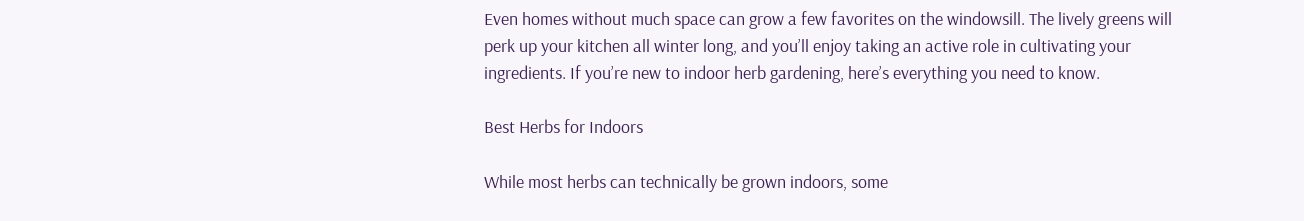Even homes without much space can grow a few favorites on the windowsill. The lively greens will perk up your kitchen all winter long, and you’ll enjoy taking an active role in cultivating your ingredients. If you’re new to indoor herb gardening, here’s everything you need to know.

Best Herbs for Indoors

While most herbs can technically be grown indoors, some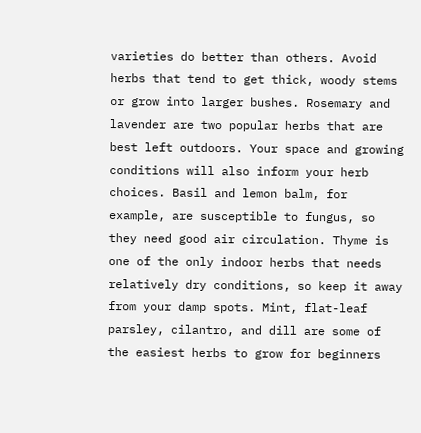varieties do better than others. Avoid herbs that tend to get thick, woody stems or grow into larger bushes. Rosemary and lavender are two popular herbs that are best left outdoors. Your space and growing conditions will also inform your herb choices. Basil and lemon balm, for example, are susceptible to fungus, so they need good air circulation. Thyme is one of the only indoor herbs that needs relatively dry conditions, so keep it away from your damp spots. Mint, flat-leaf parsley, cilantro, and dill are some of the easiest herbs to grow for beginners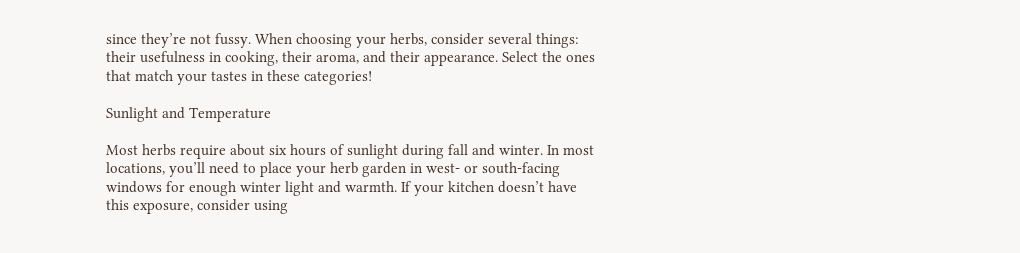since they’re not fussy. When choosing your herbs, consider several things: their usefulness in cooking, their aroma, and their appearance. Select the ones that match your tastes in these categories!

Sunlight and Temperature

Most herbs require about six hours of sunlight during fall and winter. In most locations, you’ll need to place your herb garden in west- or south-facing windows for enough winter light and warmth. If your kitchen doesn’t have this exposure, consider using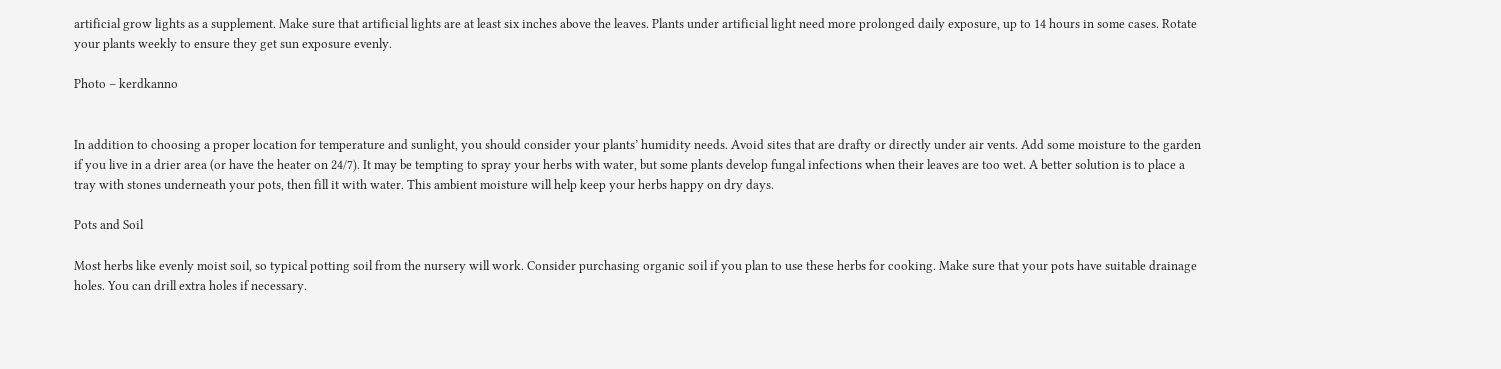artificial grow lights as a supplement. Make sure that artificial lights are at least six inches above the leaves. Plants under artificial light need more prolonged daily exposure, up to 14 hours in some cases. Rotate your plants weekly to ensure they get sun exposure evenly.

Photo – kerdkanno


In addition to choosing a proper location for temperature and sunlight, you should consider your plants’ humidity needs. Avoid sites that are drafty or directly under air vents. Add some moisture to the garden if you live in a drier area (or have the heater on 24/7). It may be tempting to spray your herbs with water, but some plants develop fungal infections when their leaves are too wet. A better solution is to place a tray with stones underneath your pots, then fill it with water. This ambient moisture will help keep your herbs happy on dry days.

Pots and Soil

Most herbs like evenly moist soil, so typical potting soil from the nursery will work. Consider purchasing organic soil if you plan to use these herbs for cooking. Make sure that your pots have suitable drainage holes. You can drill extra holes if necessary.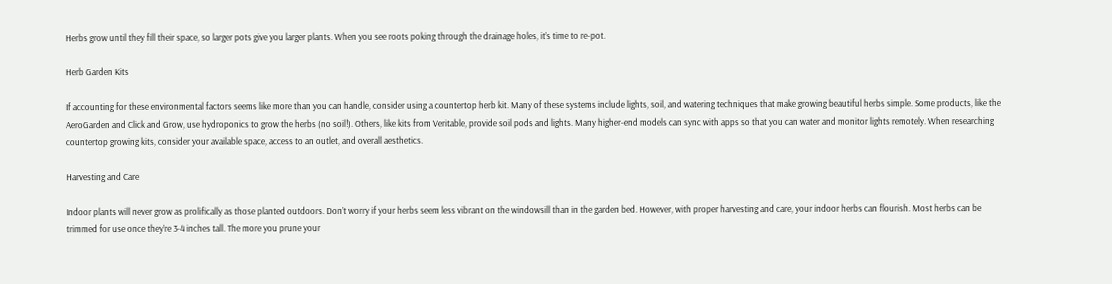Herbs grow until they fill their space, so larger pots give you larger plants. When you see roots poking through the drainage holes, it’s time to re-pot.

Herb Garden Kits

If accounting for these environmental factors seems like more than you can handle, consider using a countertop herb kit. Many of these systems include lights, soil, and watering techniques that make growing beautiful herbs simple. Some products, like the AeroGarden and Click and Grow, use hydroponics to grow the herbs (no soil!). Others, like kits from Veritable, provide soil pods and lights. Many higher-end models can sync with apps so that you can water and monitor lights remotely. When researching countertop growing kits, consider your available space, access to an outlet, and overall aesthetics.

Harvesting and Care

Indoor plants will never grow as prolifically as those planted outdoors. Don’t worry if your herbs seem less vibrant on the windowsill than in the garden bed. However, with proper harvesting and care, your indoor herbs can flourish. Most herbs can be trimmed for use once they’re 3-4 inches tall. The more you prune your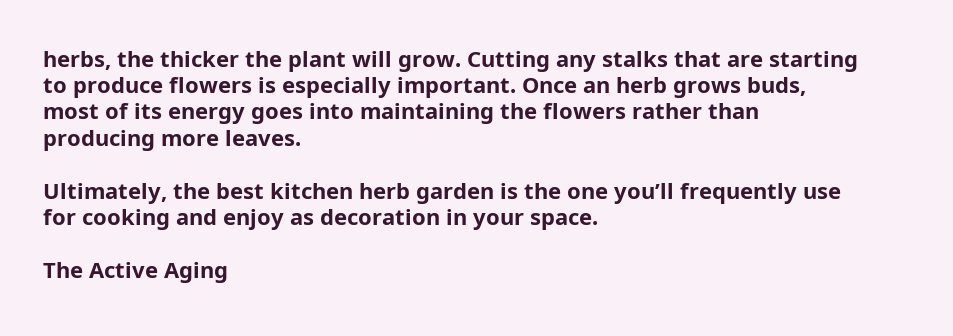herbs, the thicker the plant will grow. Cutting any stalks that are starting to produce flowers is especially important. Once an herb grows buds, most of its energy goes into maintaining the flowers rather than producing more leaves.

Ultimately, the best kitchen herb garden is the one you’ll frequently use for cooking and enjoy as decoration in your space.

The Active Aging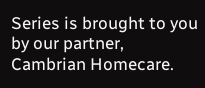Series is brought to you by our partner, Cambrian Homecare.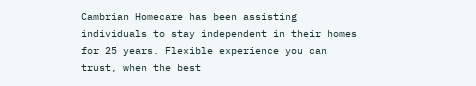Cambrian Homecare has been assisting individuals to stay independent in their homes for 25 years. Flexible experience you can trust, when the best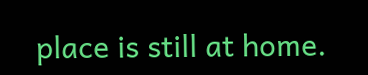place is still at home.